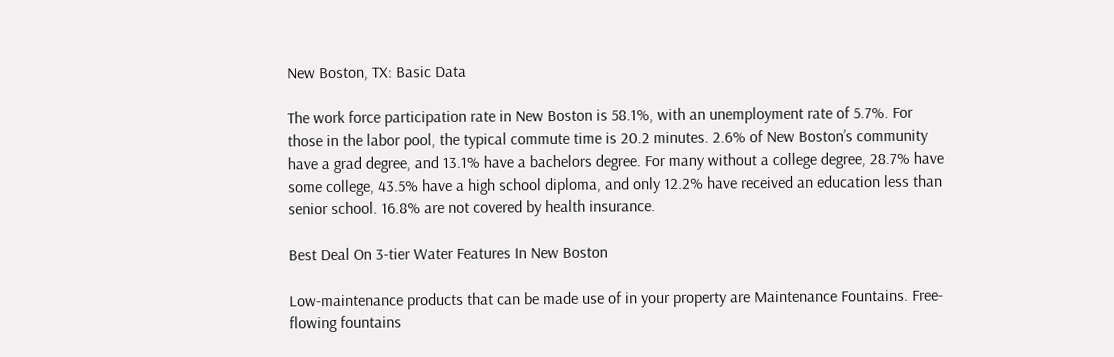New Boston, TX: Basic Data

The work force participation rate in New Boston is 58.1%, with an unemployment rate of 5.7%. For those in the labor pool, the typical commute time is 20.2 minutes. 2.6% of New Boston’s community have a grad degree, and 13.1% have a bachelors degree. For many without a college degree, 28.7% have some college, 43.5% have a high school diploma, and only 12.2% have received an education less than senior school. 16.8% are not covered by health insurance.

Best Deal On 3-tier Water Features In New Boston

Low-maintenance products that can be made use of in your property are Maintenance Fountains. Free-flowing fountains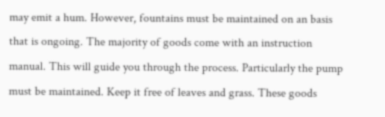may emit a hum. However, fountains must be maintained on an basis that is ongoing. The majority of goods come with an instruction manual. This will guide you through the process. Particularly the pump must be maintained. Keep it free of leaves and grass. These goods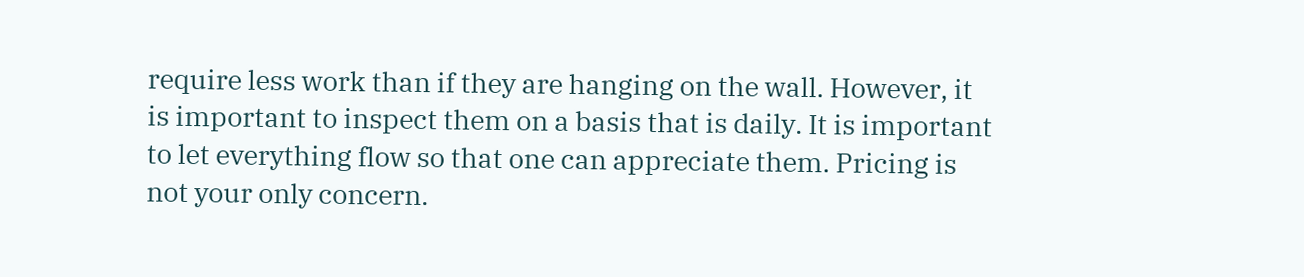require less work than if they are hanging on the wall. However, it is important to inspect them on a basis that is daily. It is important to let everything flow so that one can appreciate them. Pricing is not your only concern.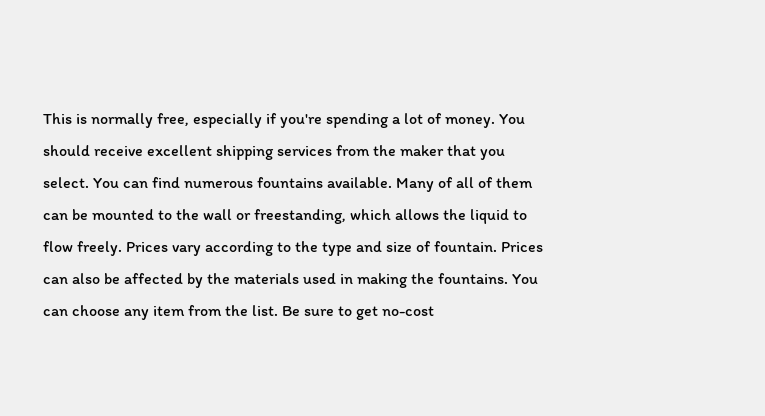This is normally free, especially if you're spending a lot of money. You should receive excellent shipping services from the maker that you select. You can find numerous fountains available. Many of all of them can be mounted to the wall or freestanding, which allows the liquid to flow freely. Prices vary according to the type and size of fountain. Prices can also be affected by the materials used in making the fountains. You can choose any item from the list. Be sure to get no-cost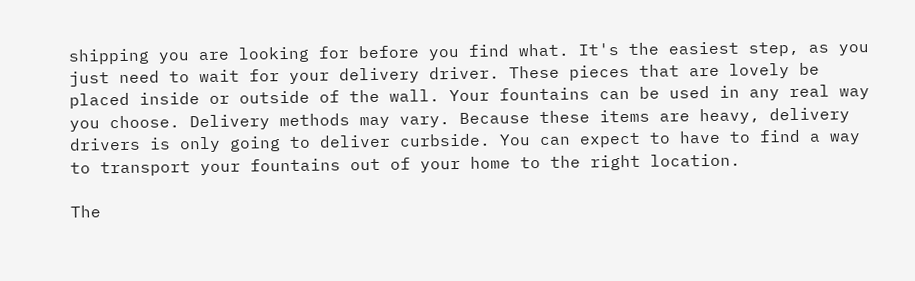shipping you are looking for before you find what. It's the easiest step, as you just need to wait for your delivery driver. These pieces that are lovely be placed inside or outside of the wall. Your fountains can be used in any real way you choose. Delivery methods may vary. Because these items are heavy, delivery drivers is only going to deliver curbside. You can expect to have to find a way to transport your fountains out of your home to the right location.

The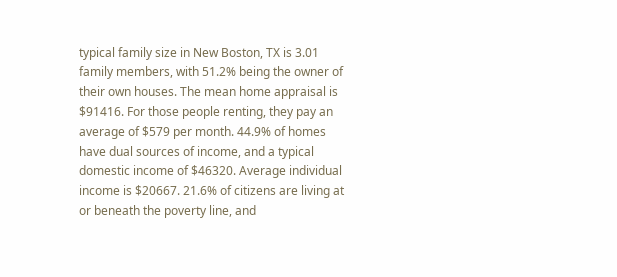typical family size in New Boston, TX is 3.01 family members, with 51.2% being the owner of their own houses. The mean home appraisal is $91416. For those people renting, they pay an average of $579 per month. 44.9% of homes have dual sources of income, and a typical domestic income of $46320. Average individual income is $20667. 21.6% of citizens are living at or beneath the poverty line, and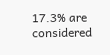17.3% are considered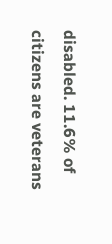disabled. 11.6% of citizens are veterans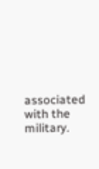associated with the military.